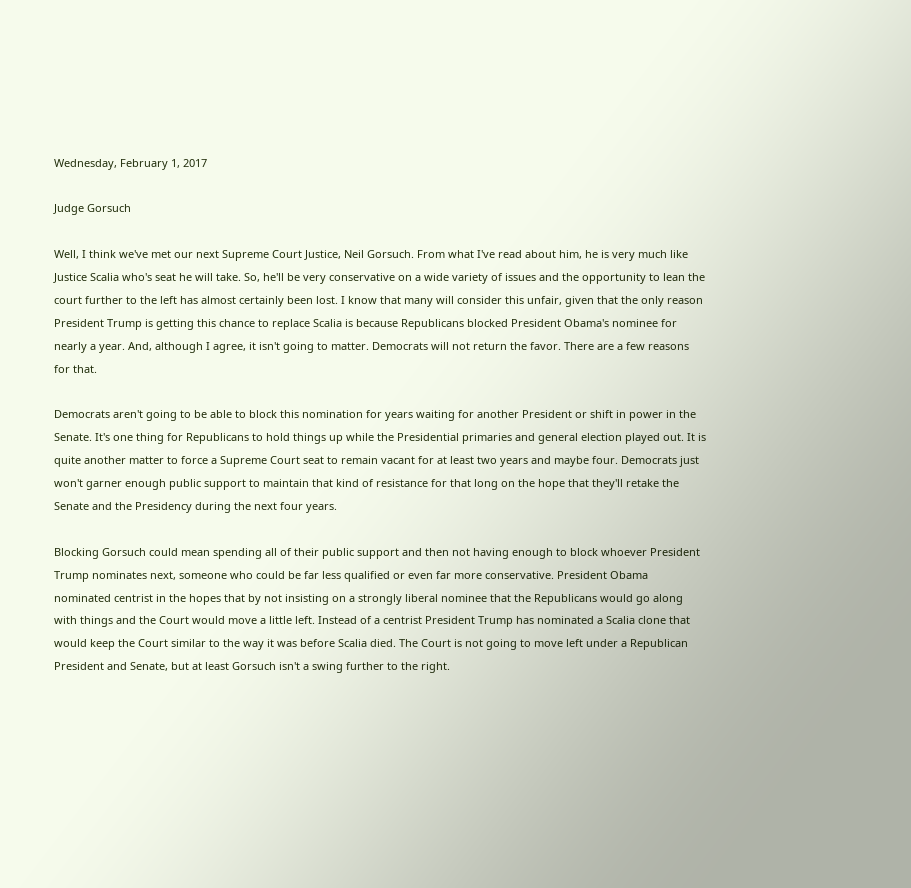Wednesday, February 1, 2017

Judge Gorsuch

Well, I think we've met our next Supreme Court Justice, Neil Gorsuch. From what I've read about him, he is very much like Justice Scalia who's seat he will take. So, he'll be very conservative on a wide variety of issues and the opportunity to lean the court further to the left has almost certainly been lost. I know that many will consider this unfair, given that the only reason President Trump is getting this chance to replace Scalia is because Republicans blocked President Obama's nominee for nearly a year. And, although I agree, it isn't going to matter. Democrats will not return the favor. There are a few reasons for that.

Democrats aren't going to be able to block this nomination for years waiting for another President or shift in power in the Senate. It's one thing for Republicans to hold things up while the Presidential primaries and general election played out. It is quite another matter to force a Supreme Court seat to remain vacant for at least two years and maybe four. Democrats just won't garner enough public support to maintain that kind of resistance for that long on the hope that they'll retake the Senate and the Presidency during the next four years.

Blocking Gorsuch could mean spending all of their public support and then not having enough to block whoever President Trump nominates next, someone who could be far less qualified or even far more conservative. President Obama nominated centrist in the hopes that by not insisting on a strongly liberal nominee that the Republicans would go along with things and the Court would move a little left. Instead of a centrist President Trump has nominated a Scalia clone that would keep the Court similar to the way it was before Scalia died. The Court is not going to move left under a Republican President and Senate, but at least Gorsuch isn't a swing further to the right.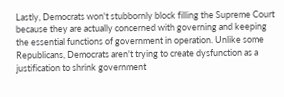Lastly, Democrats won't stubbornly block filling the Supreme Court because they are actually concerned with governing and keeping the essential functions of government in operation. Unlike some Republicans, Democrats aren't trying to create dysfunction as a justification to shrink government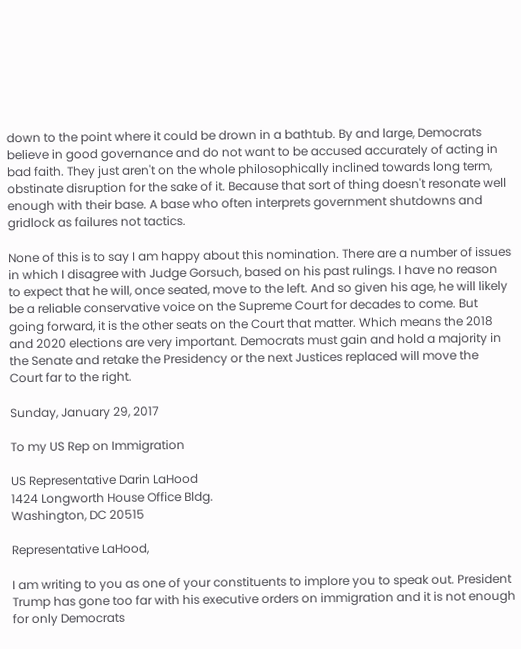down to the point where it could be drown in a bathtub. By and large, Democrats believe in good governance and do not want to be accused accurately of acting in bad faith. They just aren't on the whole philosophically inclined towards long term, obstinate disruption for the sake of it. Because that sort of thing doesn't resonate well enough with their base. A base who often interprets government shutdowns and gridlock as failures not tactics.

None of this is to say I am happy about this nomination. There are a number of issues in which I disagree with Judge Gorsuch, based on his past rulings. I have no reason to expect that he will, once seated, move to the left. And so given his age, he will likely be a reliable conservative voice on the Supreme Court for decades to come. But going forward, it is the other seats on the Court that matter. Which means the 2018 and 2020 elections are very important. Democrats must gain and hold a majority in the Senate and retake the Presidency or the next Justices replaced will move the Court far to the right.

Sunday, January 29, 2017

To my US Rep on Immigration

US Representative Darin LaHood
1424 Longworth House Office Bldg.
Washington, DC 20515

Representative LaHood,

I am writing to you as one of your constituents to implore you to speak out. President Trump has gone too far with his executive orders on immigration and it is not enough for only Democrats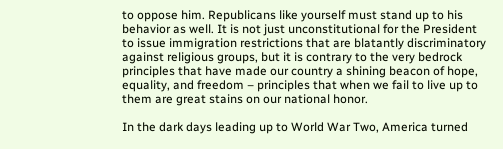to oppose him. Republicans like yourself must stand up to his behavior as well. It is not just unconstitutional for the President to issue immigration restrictions that are blatantly discriminatory against religious groups, but it is contrary to the very bedrock principles that have made our country a shining beacon of hope, equality, and freedom – principles that when we fail to live up to them are great stains on our national honor.

In the dark days leading up to World War Two, America turned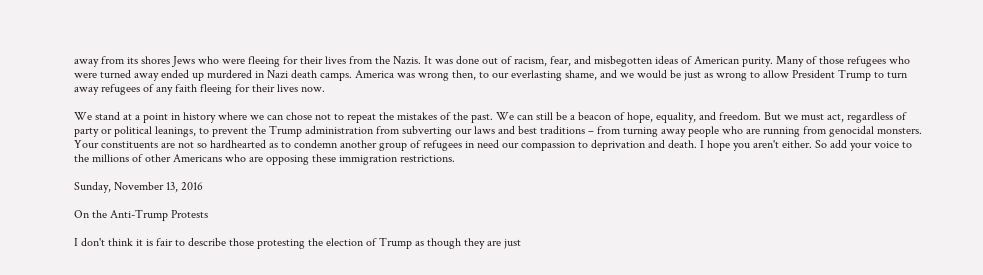away from its shores Jews who were fleeing for their lives from the Nazis. It was done out of racism, fear, and misbegotten ideas of American purity. Many of those refugees who were turned away ended up murdered in Nazi death camps. America was wrong then, to our everlasting shame, and we would be just as wrong to allow President Trump to turn away refugees of any faith fleeing for their lives now.

We stand at a point in history where we can chose not to repeat the mistakes of the past. We can still be a beacon of hope, equality, and freedom. But we must act, regardless of party or political leanings, to prevent the Trump administration from subverting our laws and best traditions – from turning away people who are running from genocidal monsters. Your constituents are not so hardhearted as to condemn another group of refugees in need our compassion to deprivation and death. I hope you aren't either. So add your voice to the millions of other Americans who are opposing these immigration restrictions.

Sunday, November 13, 2016

On the Anti-Trump Protests

I don't think it is fair to describe those protesting the election of Trump as though they are just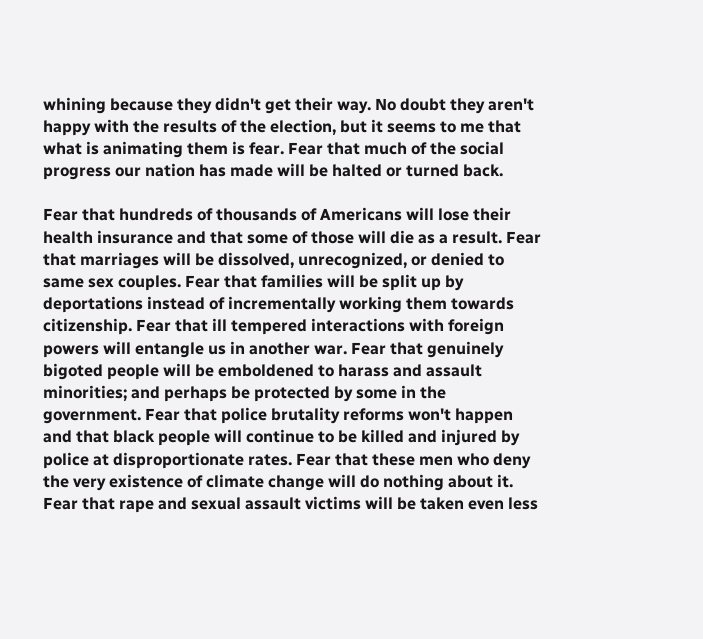whining because they didn't get their way. No doubt they aren't happy with the results of the election, but it seems to me that what is animating them is fear. Fear that much of the social progress our nation has made will be halted or turned back.

Fear that hundreds of thousands of Americans will lose their health insurance and that some of those will die as a result. Fear that marriages will be dissolved, unrecognized, or denied to same sex couples. Fear that families will be split up by deportations instead of incrementally working them towards citizenship. Fear that ill tempered interactions with foreign powers will entangle us in another war. Fear that genuinely bigoted people will be emboldened to harass and assault minorities; and perhaps be protected by some in the government. Fear that police brutality reforms won't happen and that black people will continue to be killed and injured by police at disproportionate rates. Fear that these men who deny the very existence of climate change will do nothing about it. Fear that rape and sexual assault victims will be taken even less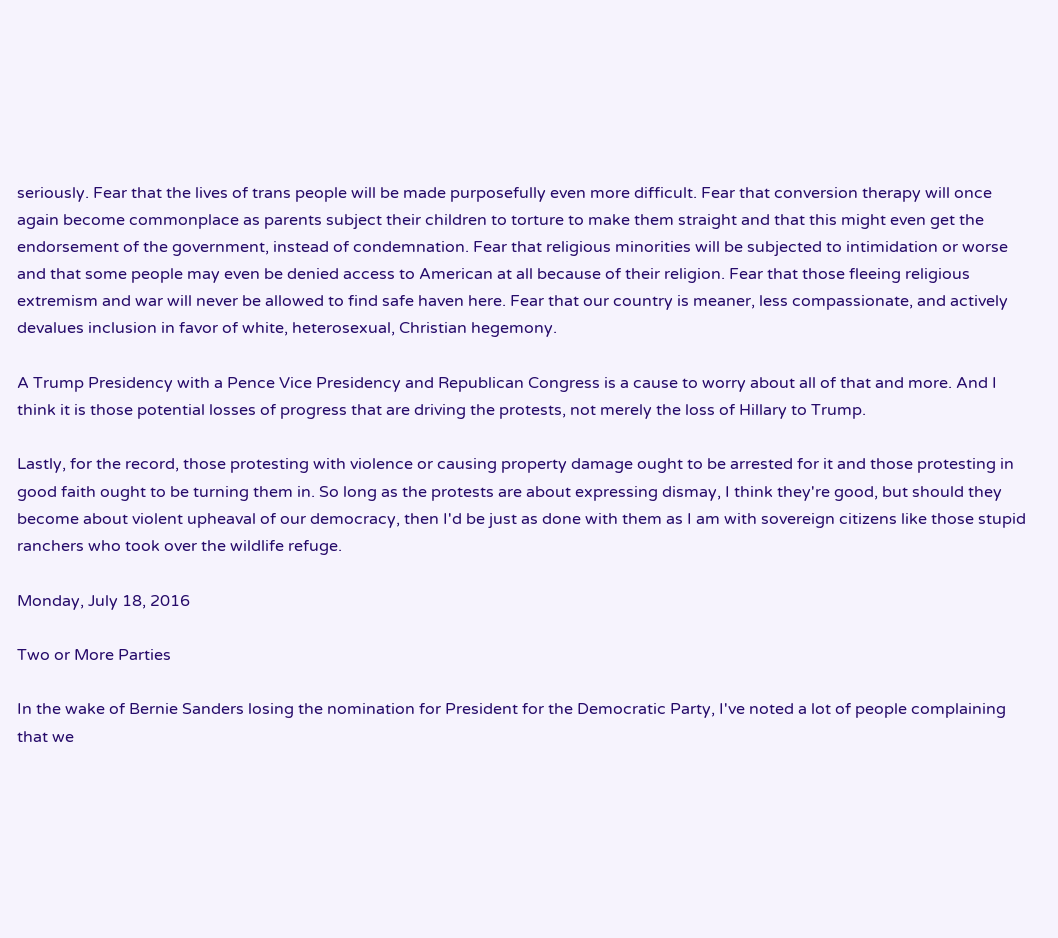seriously. Fear that the lives of trans people will be made purposefully even more difficult. Fear that conversion therapy will once again become commonplace as parents subject their children to torture to make them straight and that this might even get the endorsement of the government, instead of condemnation. Fear that religious minorities will be subjected to intimidation or worse and that some people may even be denied access to American at all because of their religion. Fear that those fleeing religious extremism and war will never be allowed to find safe haven here. Fear that our country is meaner, less compassionate, and actively devalues inclusion in favor of white, heterosexual, Christian hegemony.

A Trump Presidency with a Pence Vice Presidency and Republican Congress is a cause to worry about all of that and more. And I think it is those potential losses of progress that are driving the protests, not merely the loss of Hillary to Trump.

Lastly, for the record, those protesting with violence or causing property damage ought to be arrested for it and those protesting in good faith ought to be turning them in. So long as the protests are about expressing dismay, I think they're good, but should they become about violent upheaval of our democracy, then I'd be just as done with them as I am with sovereign citizens like those stupid ranchers who took over the wildlife refuge.

Monday, July 18, 2016

Two or More Parties

In the wake of Bernie Sanders losing the nomination for President for the Democratic Party, I've noted a lot of people complaining that we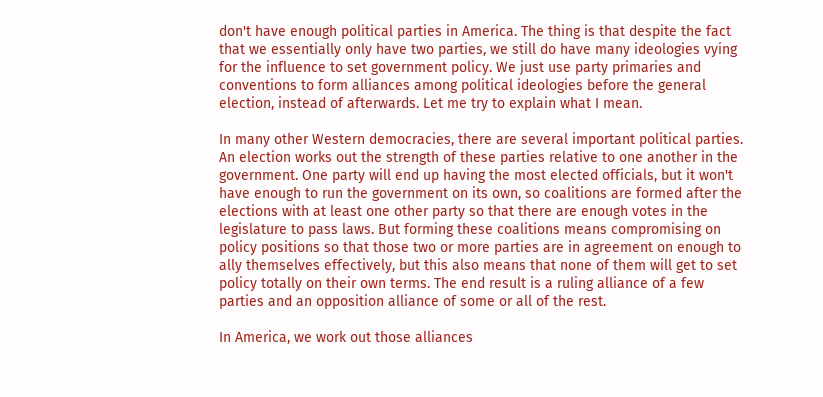don't have enough political parties in America. The thing is that despite the fact that we essentially only have two parties, we still do have many ideologies vying for the influence to set government policy. We just use party primaries and conventions to form alliances among political ideologies before the general election, instead of afterwards. Let me try to explain what I mean.

In many other Western democracies, there are several important political parties. An election works out the strength of these parties relative to one another in the government. One party will end up having the most elected officials, but it won't have enough to run the government on its own, so coalitions are formed after the elections with at least one other party so that there are enough votes in the legislature to pass laws. But forming these coalitions means compromising on policy positions so that those two or more parties are in agreement on enough to ally themselves effectively, but this also means that none of them will get to set policy totally on their own terms. The end result is a ruling alliance of a few parties and an opposition alliance of some or all of the rest.

In America, we work out those alliances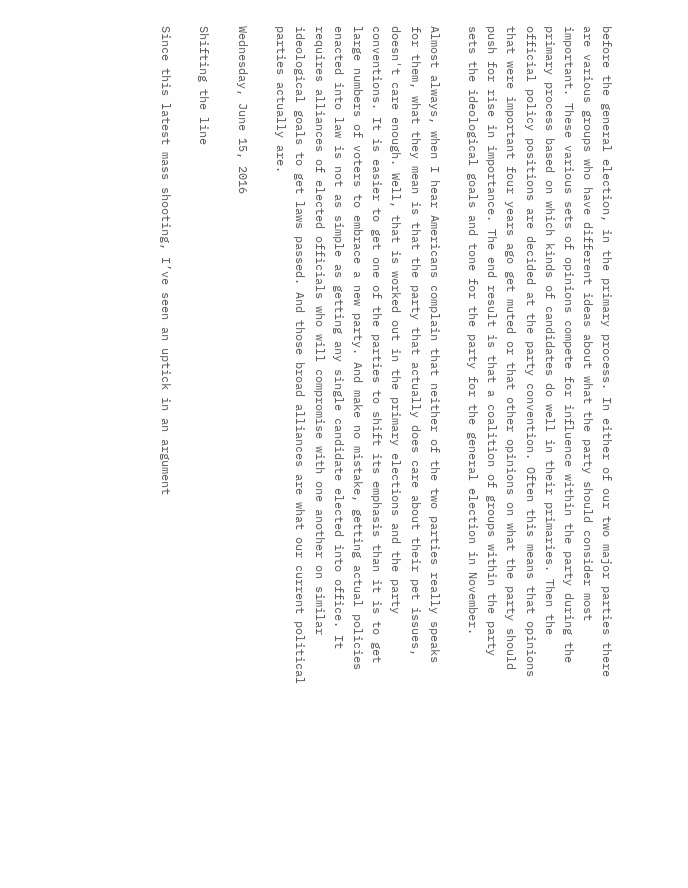before the general election, in the primary process. In either of our two major parties there are various groups who have different ideas about what the party should consider most important. These various sets of opinions compete for influence within the party during the primary process based on which kinds of candidates do well in their primaries. Then the official policy positions are decided at the party convention. Often this means that opinions that were important four years ago get muted or that other opinions on what the party should push for rise in importance. The end result is that a coalition of groups within the party sets the ideological goals and tone for the party for the general election in November.

Almost always, when I hear Americans complain that neither of the two parties really speaks for them, what they mean is that the party that actually does care about their pet issues, doesn't care enough. Well, that is worked out in the primary elections and the party conventions. It is easier to get one of the parties to shift its emphasis than it is to get large numbers of voters to embrace a new party. And make no mistake, getting actual policies enacted into law is not as simple as getting any single candidate elected into office. It requires alliances of elected officials who will compromise with one another on similar ideological goals to get laws passed. And those broad alliances are what our current political parties actually are.

Wednesday, June 15, 2016

Shifting the line

Since this latest mass shooting, I’ve seen an uptick in an argument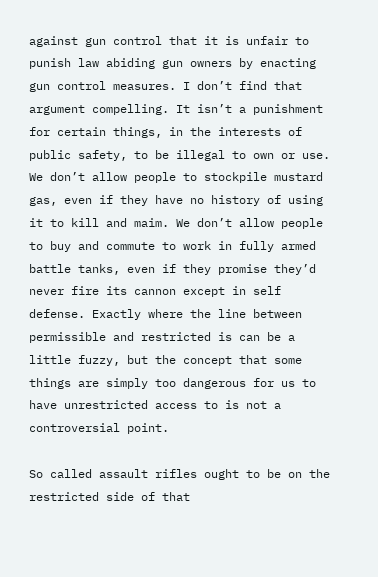against gun control that it is unfair to punish law abiding gun owners by enacting gun control measures. I don’t find that argument compelling. It isn’t a punishment for certain things, in the interests of public safety, to be illegal to own or use. We don’t allow people to stockpile mustard gas, even if they have no history of using it to kill and maim. We don’t allow people to buy and commute to work in fully armed battle tanks, even if they promise they’d never fire its cannon except in self defense. Exactly where the line between permissible and restricted is can be a little fuzzy, but the concept that some things are simply too dangerous for us to have unrestricted access to is not a controversial point.

So called assault rifles ought to be on the restricted side of that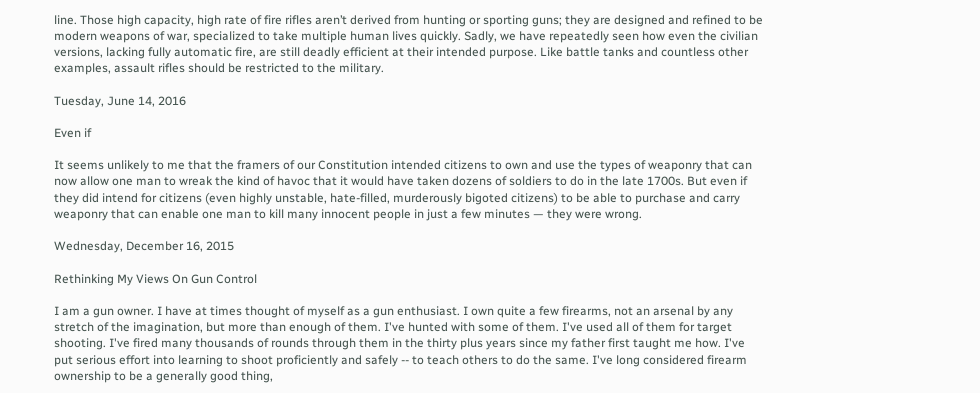line. Those high capacity, high rate of fire rifles aren’t derived from hunting or sporting guns; they are designed and refined to be modern weapons of war, specialized to take multiple human lives quickly. Sadly, we have repeatedly seen how even the civilian versions, lacking fully automatic fire, are still deadly efficient at their intended purpose. Like battle tanks and countless other examples, assault rifles should be restricted to the military.

Tuesday, June 14, 2016

Even if

It seems unlikely to me that the framers of our Constitution intended citizens to own and use the types of weaponry that can now allow one man to wreak the kind of havoc that it would have taken dozens of soldiers to do in the late 1700s. But even if they did intend for citizens (even highly unstable, hate-filled, murderously bigoted citizens) to be able to purchase and carry weaponry that can enable one man to kill many innocent people in just a few minutes — they were wrong.

Wednesday, December 16, 2015

Rethinking My Views On Gun Control

I am a gun owner. I have at times thought of myself as a gun enthusiast. I own quite a few firearms, not an arsenal by any stretch of the imagination, but more than enough of them. I've hunted with some of them. I've used all of them for target shooting. I've fired many thousands of rounds through them in the thirty plus years since my father first taught me how. I've put serious effort into learning to shoot proficiently and safely -- to teach others to do the same. I've long considered firearm ownership to be a generally good thing,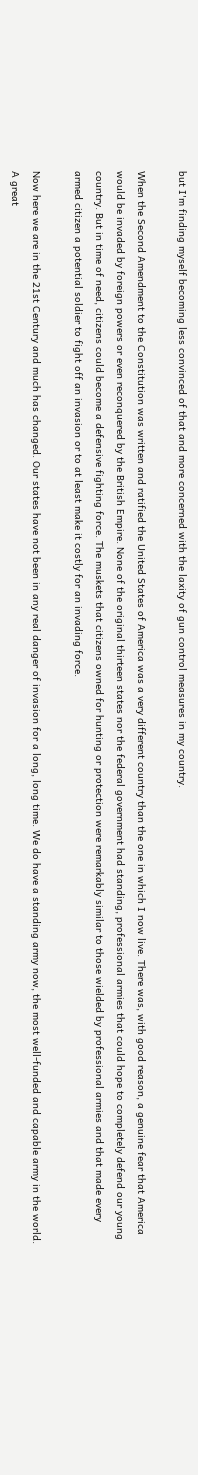but I'm finding myself becoming less convinced of that and more concerned with the laxity of gun control measures in my country.

When the Second Amendment to the Constitution was written and ratified the United States of America was a very different country than the one in which I now live. There was, with good reason, a genuine fear that America would be invaded by foreign powers or even reconquered by the British Empire. None of the original thirteen states nor the federal government had standing, professional armies that could hope to completely defend our young country. But in time of need, citizens could become a defensive fighting force. The muskets that citizens owned for hunting or protection were remarkably similar to those wielded by professional armies and that made every armed citizen a potential soldier to fight off an invasion or to at least make it costly for an invading force.

Now here we are in the 21st Century and much has changed. Our states have not been in any real danger of invasion for a long, long time. We do have a standing army now, the most well-funded and capable army in the world. A great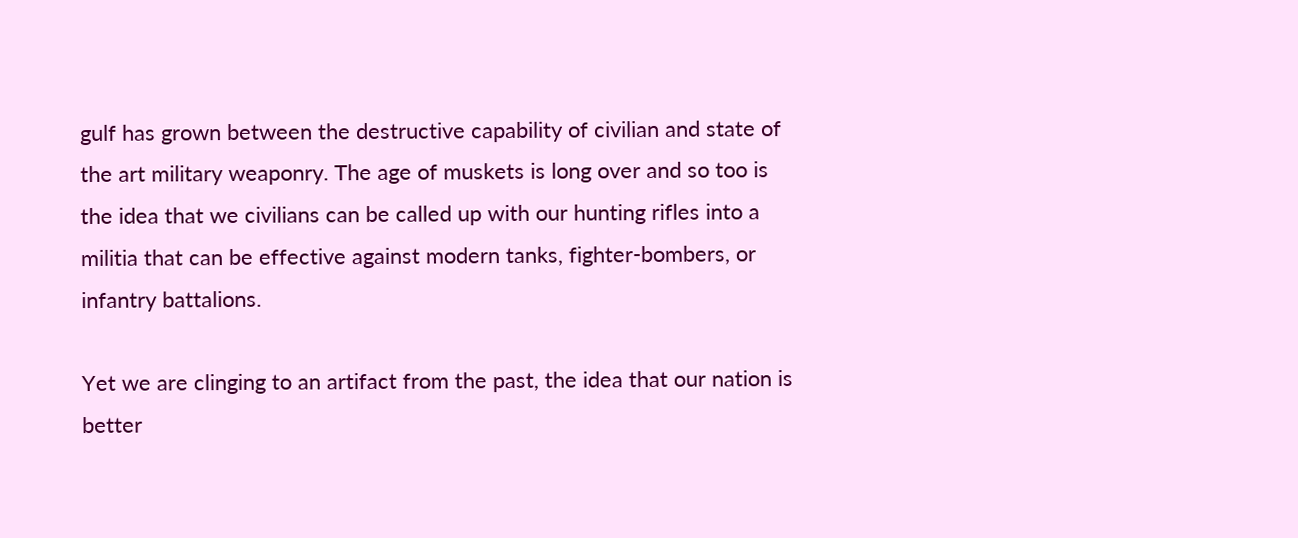gulf has grown between the destructive capability of civilian and state of the art military weaponry. The age of muskets is long over and so too is the idea that we civilians can be called up with our hunting rifles into a militia that can be effective against modern tanks, fighter-bombers, or infantry battalions.

Yet we are clinging to an artifact from the past, the idea that our nation is better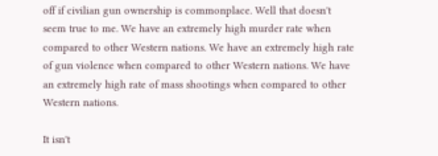off if civilian gun ownership is commonplace. Well that doesn't seem true to me. We have an extremely high murder rate when compared to other Western nations. We have an extremely high rate of gun violence when compared to other Western nations. We have an extremely high rate of mass shootings when compared to other Western nations.

It isn't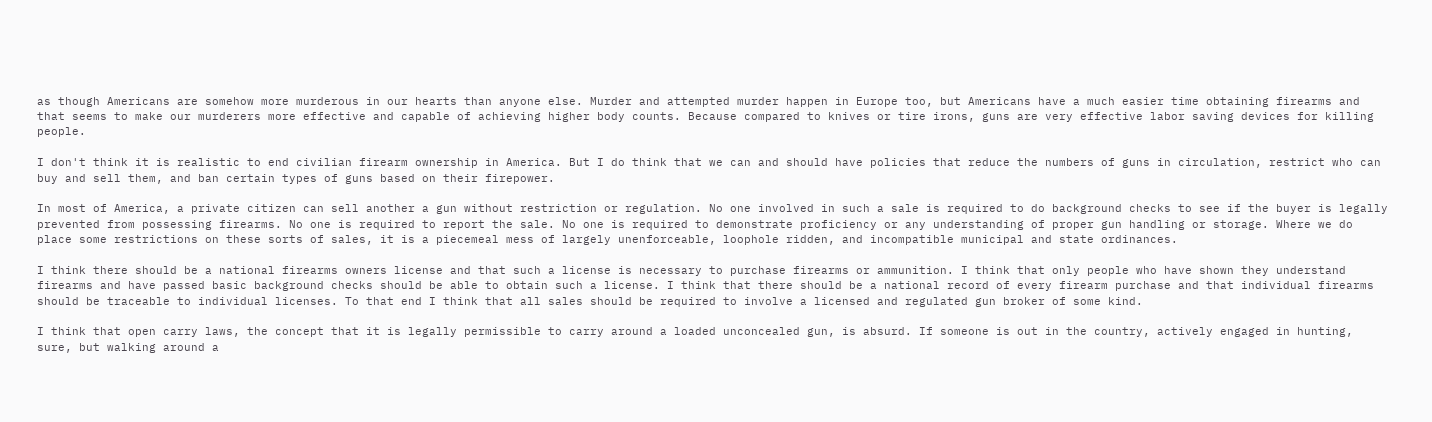as though Americans are somehow more murderous in our hearts than anyone else. Murder and attempted murder happen in Europe too, but Americans have a much easier time obtaining firearms and that seems to make our murderers more effective and capable of achieving higher body counts. Because compared to knives or tire irons, guns are very effective labor saving devices for killing people.

I don't think it is realistic to end civilian firearm ownership in America. But I do think that we can and should have policies that reduce the numbers of guns in circulation, restrict who can buy and sell them, and ban certain types of guns based on their firepower.

In most of America, a private citizen can sell another a gun without restriction or regulation. No one involved in such a sale is required to do background checks to see if the buyer is legally prevented from possessing firearms. No one is required to report the sale. No one is required to demonstrate proficiency or any understanding of proper gun handling or storage. Where we do place some restrictions on these sorts of sales, it is a piecemeal mess of largely unenforceable, loophole ridden, and incompatible municipal and state ordinances.

I think there should be a national firearms owners license and that such a license is necessary to purchase firearms or ammunition. I think that only people who have shown they understand firearms and have passed basic background checks should be able to obtain such a license. I think that there should be a national record of every firearm purchase and that individual firearms should be traceable to individual licenses. To that end I think that all sales should be required to involve a licensed and regulated gun broker of some kind.

I think that open carry laws, the concept that it is legally permissible to carry around a loaded unconcealed gun, is absurd. If someone is out in the country, actively engaged in hunting, sure, but walking around a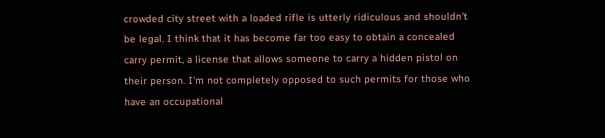crowded city street with a loaded rifle is utterly ridiculous and shouldn't be legal. I think that it has become far too easy to obtain a concealed carry permit, a license that allows someone to carry a hidden pistol on their person. I'm not completely opposed to such permits for those who have an occupational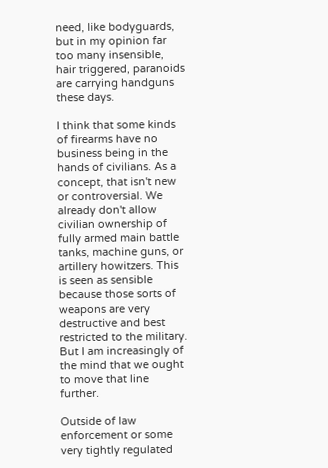need, like bodyguards, but in my opinion far too many insensible, hair triggered, paranoids are carrying handguns these days.

I think that some kinds of firearms have no business being in the hands of civilians. As a concept, that isn't new or controversial. We already don't allow civilian ownership of fully armed main battle tanks, machine guns, or artillery howitzers. This is seen as sensible because those sorts of weapons are very destructive and best restricted to the military. But I am increasingly of the mind that we ought to move that line further.

Outside of law enforcement or some very tightly regulated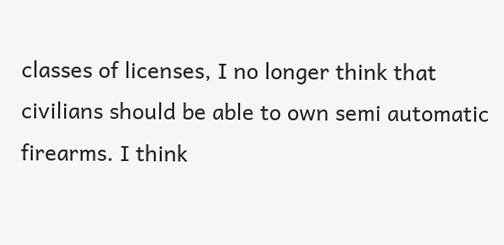classes of licenses, I no longer think that civilians should be able to own semi automatic firearms. I think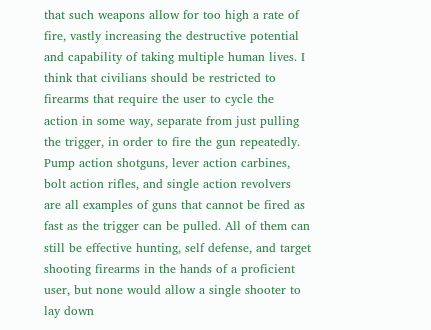that such weapons allow for too high a rate of fire, vastly increasing the destructive potential and capability of taking multiple human lives. I think that civilians should be restricted to firearms that require the user to cycle the action in some way, separate from just pulling the trigger, in order to fire the gun repeatedly. Pump action shotguns, lever action carbines, bolt action rifles, and single action revolvers are all examples of guns that cannot be fired as fast as the trigger can be pulled. All of them can still be effective hunting, self defense, and target shooting firearms in the hands of a proficient user, but none would allow a single shooter to lay down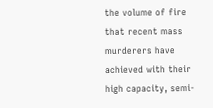the volume of fire that recent mass murderers have achieved with their high capacity, semi-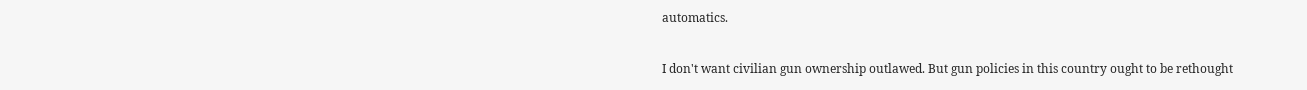automatics.

I don't want civilian gun ownership outlawed. But gun policies in this country ought to be rethought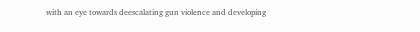with an eye towards deescalating gun violence and developing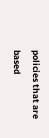policies that are based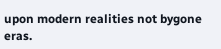upon modern realities not bygone eras.